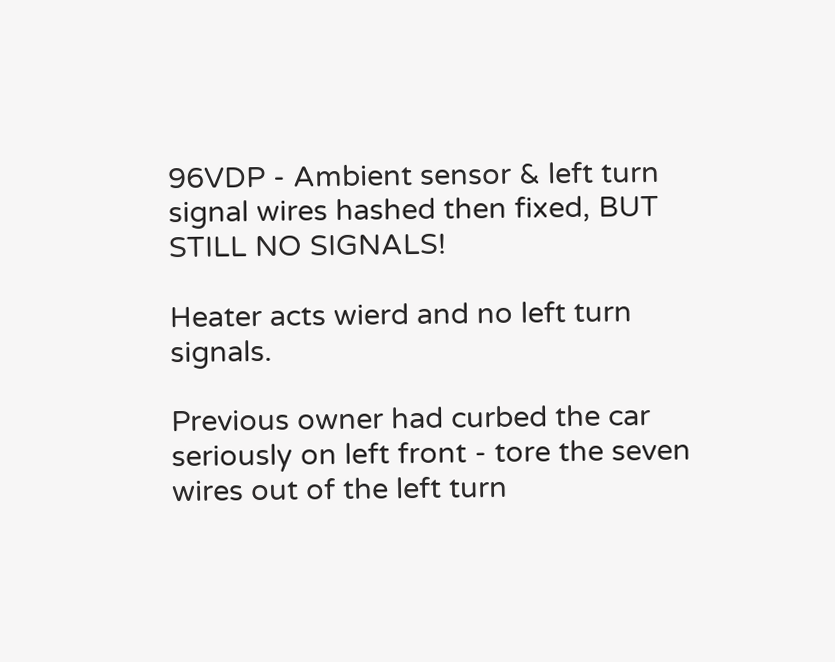96VDP - Ambient sensor & left turn signal wires hashed then fixed, BUT STILL NO SIGNALS!

Heater acts wierd and no left turn signals.

Previous owner had curbed the car seriously on left front - tore the seven wires out of the left turn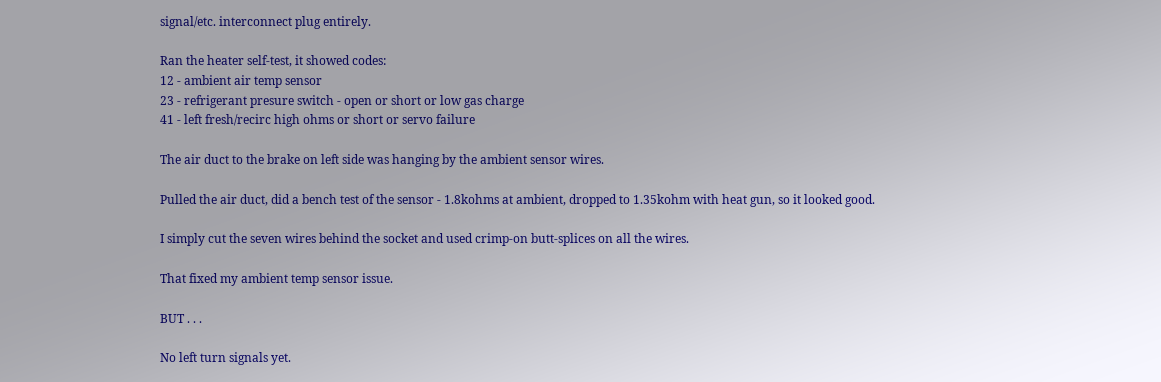signal/etc. interconnect plug entirely.

Ran the heater self-test, it showed codes:
12 - ambient air temp sensor
23 - refrigerant presure switch - open or short or low gas charge
41 - left fresh/recirc high ohms or short or servo failure

The air duct to the brake on left side was hanging by the ambient sensor wires.

Pulled the air duct, did a bench test of the sensor - 1.8kohms at ambient, dropped to 1.35kohm with heat gun, so it looked good.

I simply cut the seven wires behind the socket and used crimp-on butt-splices on all the wires.

That fixed my ambient temp sensor issue.

BUT . . .

No left turn signals yet.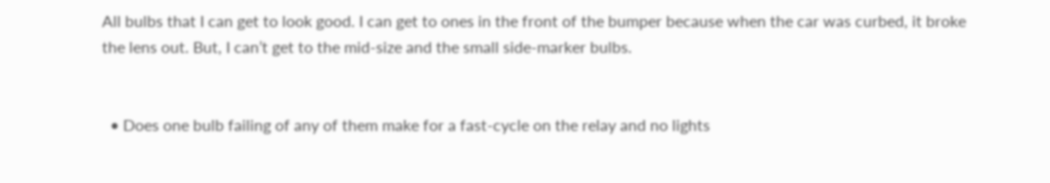All bulbs that I can get to look good. I can get to ones in the front of the bumper because when the car was curbed, it broke the lens out. But, I can’t get to the mid-size and the small side-marker bulbs.


  • Does one bulb failing of any of them make for a fast-cycle on the relay and no lights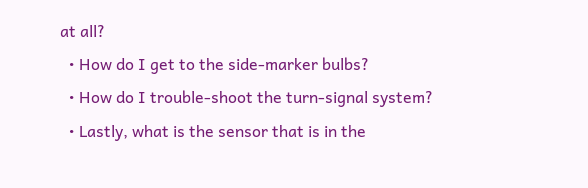at all?
  • How do I get to the side-marker bulbs?
  • How do I trouble-shoot the turn-signal system?
  • Lastly, what is the sensor that is in the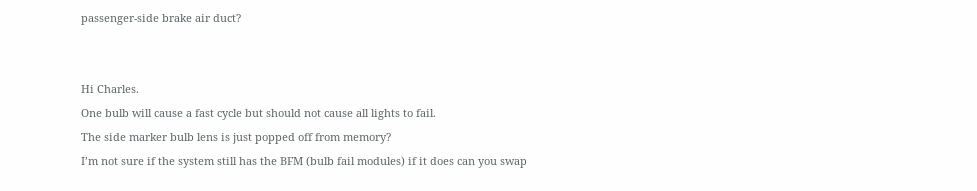passenger-side brake air duct?


Hi Charles.
One bulb will cause a fast cycle but should not cause all lights to fail.
The side marker bulb lens is just popped off from memory?
I’m not sure if the system still has the BFM (bulb fail modules) if it does can you swap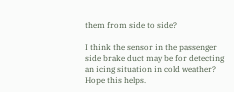them from side to side?

I think the sensor in the passenger side brake duct may be for detecting an icing situation in cold weather?
Hope this helps.